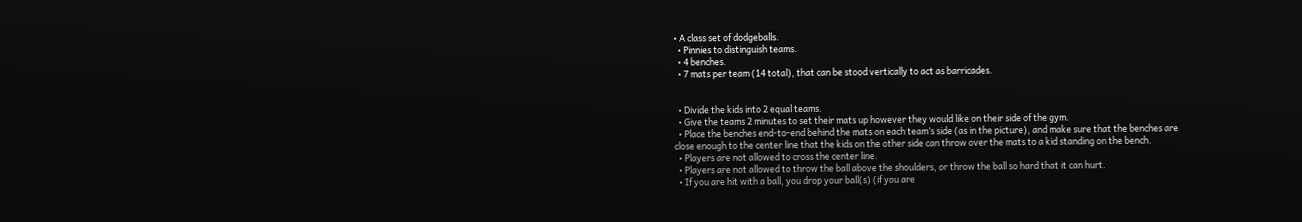• A class set of dodgeballs.
  • Pinnies to distinguish teams.
  • 4 benches.
  • 7 mats per team (14 total), that can be stood vertically to act as barricades.


  • Divide the kids into 2 equal teams.
  • Give the teams 2 minutes to set their mats up however they would like on their side of the gym.
  • Place the benches end-to-end behind the mats on each team’s side (as in the picture), and make sure that the benches are close enough to the center line that the kids on the other side can throw over the mats to a kid standing on the bench.
  • Players are not allowed to cross the center line.
  • Players are not allowed to throw the ball above the shoulders, or throw the ball so hard that it can hurt.
  • If you are hit with a ball, you drop your ball(s) (if you are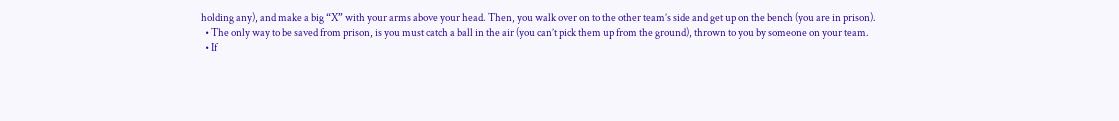holding any), and make a big “X” with your arms above your head. Then, you walk over on to the other team’s side and get up on the bench (you are in prison).
  • The only way to be saved from prison, is you must catch a ball in the air (you can’t pick them up from the ground), thrown to you by someone on your team.
  • If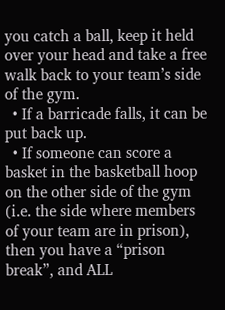you catch a ball, keep it held over your head and take a free walk back to your team’s side of the gym.
  • If a barricade falls, it can be put back up.
  • If someone can score a basket in the basketball hoop on the other side of the gym (i.e. the side where members of your team are in prison), then you have a “prison break”, and ALL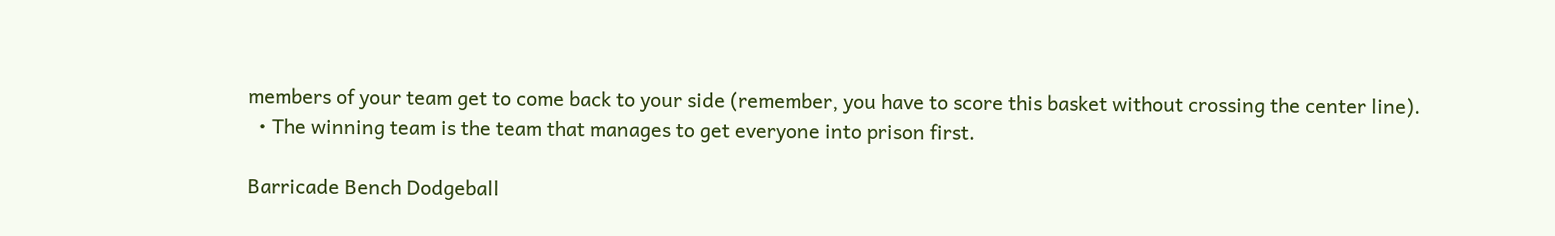members of your team get to come back to your side (remember, you have to score this basket without crossing the center line).
  • The winning team is the team that manages to get everyone into prison first.

Barricade Bench Dodgeball